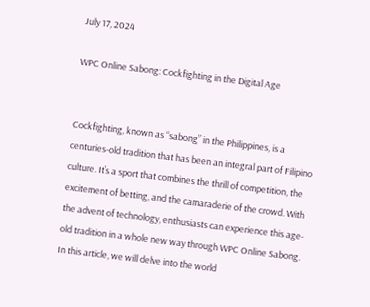July 17, 2024

WPC Online Sabong: Cockfighting in the Digital Age


Cockfighting, known as “sabong” in the Philippines, is a centuries-old tradition that has been an integral part of Filipino culture. It’s a sport that combines the thrill of competition, the excitement of betting, and the camaraderie of the crowd. With the advent of technology, enthusiasts can experience this age-old tradition in a whole new way through WPC Online Sabong. In this article, we will delve into the world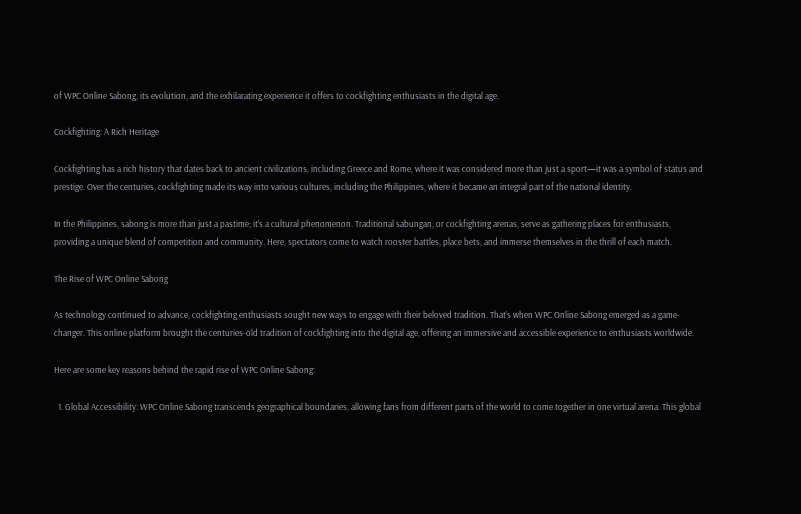of WPC Online Sabong, its evolution, and the exhilarating experience it offers to cockfighting enthusiasts in the digital age.

Cockfighting: A Rich Heritage

Cockfighting has a rich history that dates back to ancient civilizations, including Greece and Rome, where it was considered more than just a sport—it was a symbol of status and prestige. Over the centuries, cockfighting made its way into various cultures, including the Philippines, where it became an integral part of the national identity.

In the Philippines, sabong is more than just a pastime; it’s a cultural phenomenon. Traditional sabungan, or cockfighting arenas, serve as gathering places for enthusiasts, providing a unique blend of competition and community. Here, spectators come to watch rooster battles, place bets, and immerse themselves in the thrill of each match.

The Rise of WPC Online Sabong

As technology continued to advance, cockfighting enthusiasts sought new ways to engage with their beloved tradition. That’s when WPC Online Sabong emerged as a game-changer. This online platform brought the centuries-old tradition of cockfighting into the digital age, offering an immersive and accessible experience to enthusiasts worldwide.

Here are some key reasons behind the rapid rise of WPC Online Sabong:

  1. Global Accessibility: WPC Online Sabong transcends geographical boundaries, allowing fans from different parts of the world to come together in one virtual arena. This global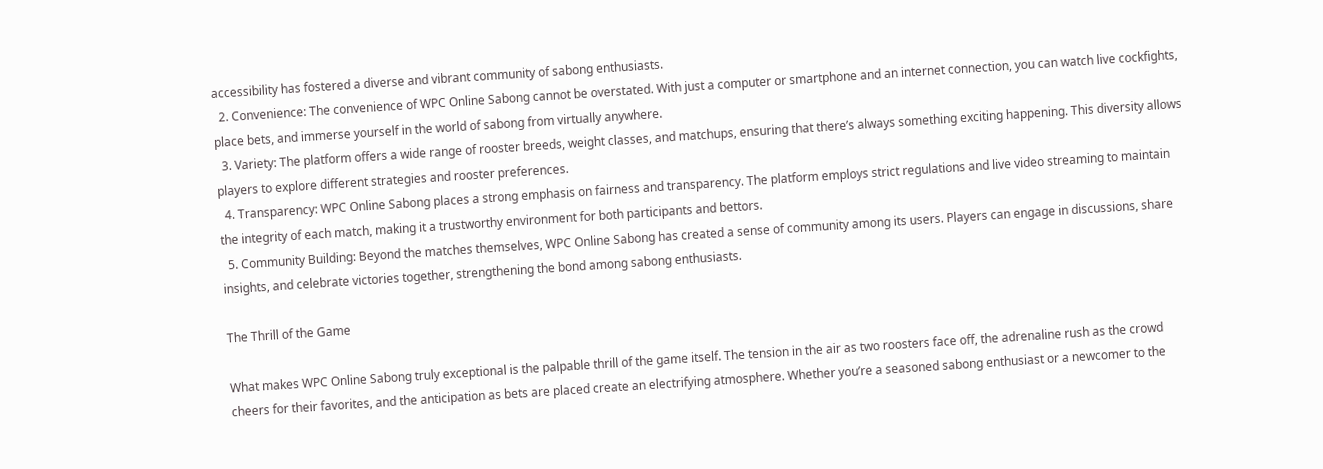accessibility has fostered a diverse and vibrant community of sabong enthusiasts.
  2. Convenience: The convenience of WPC Online Sabong cannot be overstated. With just a computer or smartphone and an internet connection, you can watch live cockfights, place bets, and immerse yourself in the world of sabong from virtually anywhere.
  3. Variety: The platform offers a wide range of rooster breeds, weight classes, and matchups, ensuring that there’s always something exciting happening. This diversity allows players to explore different strategies and rooster preferences.
  4. Transparency: WPC Online Sabong places a strong emphasis on fairness and transparency. The platform employs strict regulations and live video streaming to maintain the integrity of each match, making it a trustworthy environment for both participants and bettors.
  5. Community Building: Beyond the matches themselves, WPC Online Sabong has created a sense of community among its users. Players can engage in discussions, share insights, and celebrate victories together, strengthening the bond among sabong enthusiasts.

The Thrill of the Game

What makes WPC Online Sabong truly exceptional is the palpable thrill of the game itself. The tension in the air as two roosters face off, the adrenaline rush as the crowd cheers for their favorites, and the anticipation as bets are placed create an electrifying atmosphere. Whether you’re a seasoned sabong enthusiast or a newcomer to the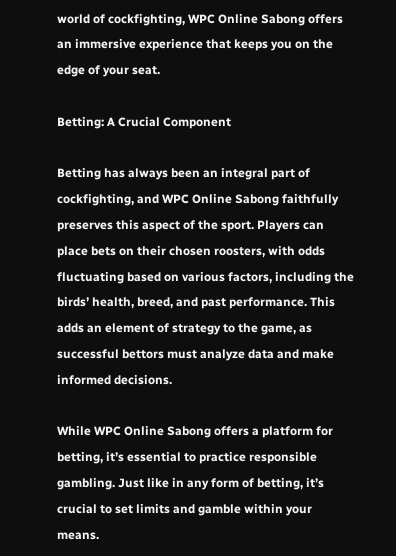world of cockfighting, WPC Online Sabong offers an immersive experience that keeps you on the edge of your seat.

Betting: A Crucial Component

Betting has always been an integral part of cockfighting, and WPC Online Sabong faithfully preserves this aspect of the sport. Players can place bets on their chosen roosters, with odds fluctuating based on various factors, including the birds’ health, breed, and past performance. This adds an element of strategy to the game, as successful bettors must analyze data and make informed decisions.

While WPC Online Sabong offers a platform for betting, it’s essential to practice responsible gambling. Just like in any form of betting, it’s crucial to set limits and gamble within your means.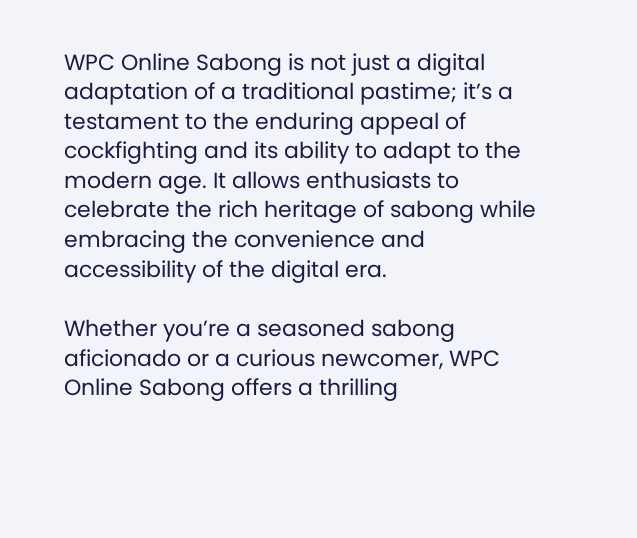WPC Online Sabong is not just a digital adaptation of a traditional pastime; it’s a testament to the enduring appeal of cockfighting and its ability to adapt to the modern age. It allows enthusiasts to celebrate the rich heritage of sabong while embracing the convenience and accessibility of the digital era.

Whether you’re a seasoned sabong aficionado or a curious newcomer, WPC Online Sabong offers a thrilling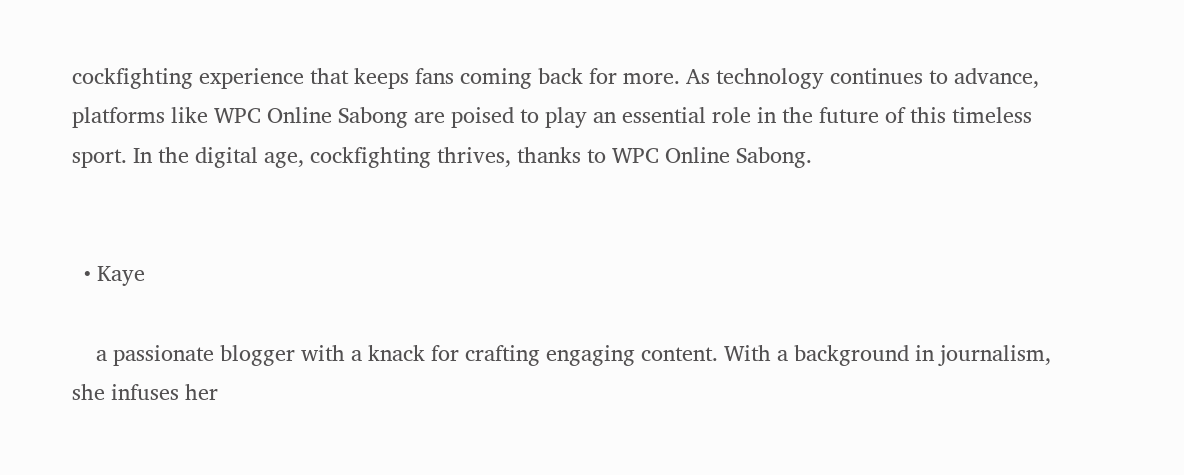cockfighting experience that keeps fans coming back for more. As technology continues to advance, platforms like WPC Online Sabong are poised to play an essential role in the future of this timeless sport. In the digital age, cockfighting thrives, thanks to WPC Online Sabong.


  • Kaye

    a passionate blogger with a knack for crafting engaging content. With a background in journalism, she infuses her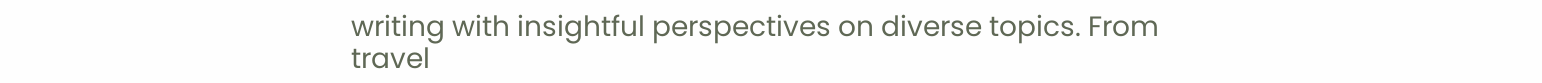writing with insightful perspectives on diverse topics. From travel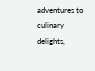adventures to culinary delights,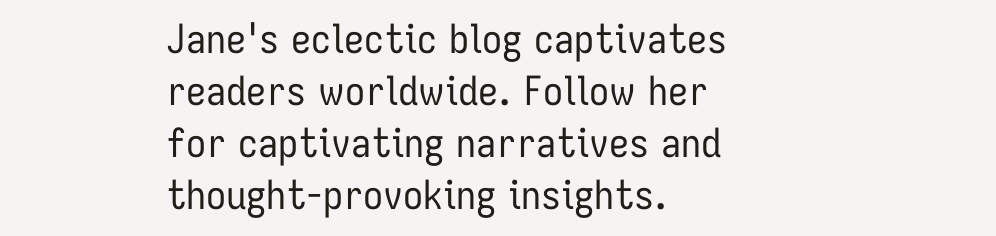Jane's eclectic blog captivates readers worldwide. Follow her for captivating narratives and thought-provoking insights.